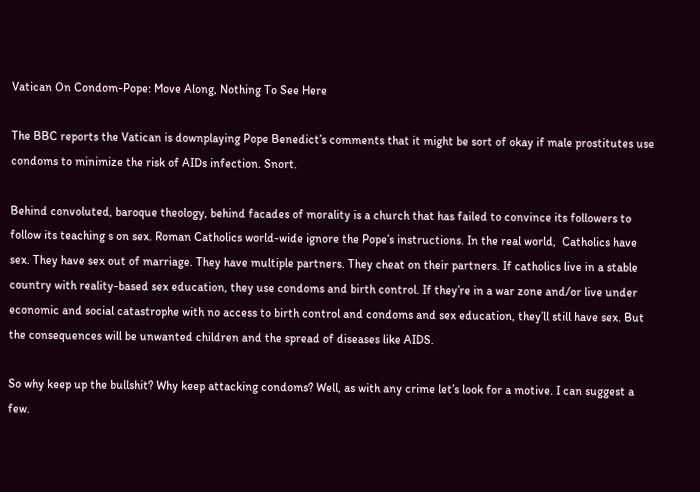Vatican On Condom-Pope: Move Along, Nothing To See Here

The BBC reports the Vatican is downplaying Pope Benedict’s comments that it might be sort of okay if male prostitutes use condoms to minimize the risk of AIDs infection. Snort.

Behind convoluted, baroque theology, behind facades of morality is a church that has failed to convince its followers to follow its teaching s on sex. Roman Catholics world-wide ignore the Pope’s instructions. In the real world,  Catholics have sex. They have sex out of marriage. They have multiple partners. They cheat on their partners. If catholics live in a stable country with reality-based sex education, they use condoms and birth control. If they’re in a war zone and/or live under economic and social catastrophe with no access to birth control and condoms and sex education, they’ll still have sex. But the consequences will be unwanted children and the spread of diseases like AIDS.

So why keep up the bullshit? Why keep attacking condoms? Well, as with any crime let’s look for a motive. I can suggest a few.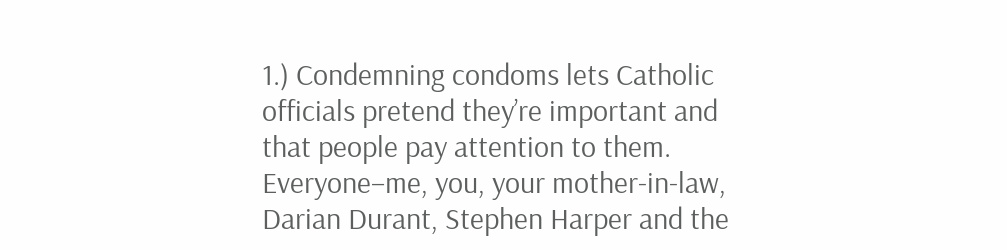1.) Condemning condoms lets Catholic officials pretend they’re important and that people pay attention to them. Everyone–me, you, your mother-in-law, Darian Durant, Stephen Harper and the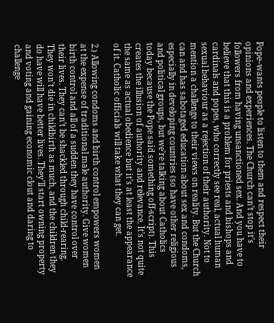Pope–wants people to listen to them and respect their opinions and experiences. The Church can’t stop it’s followers from having unsanctioned sex. And you have to believe that this is a problem for priests and bishops and cardinals and popes, who correctly see real, actual human sexual behaviour as a rejection of their authority. Not to mention a challenge to their views on reality. But the Church can and has sabotaged education about sex and condoms, especially in developing countries (so have other religious and political groups, but we’re talking about Catholics today because the Pope said something off-script). This creates the illusion of authority and relevance. It’s not quite the same as actual obedience but it’s at least the appearance of it. Catholic officials will take what they can get.

2.) Allowing condoms and birth control empowers women at the expense of traditional male authority. Give women birth control and all of a sudden they have control over their lives. They can’t be shackled through child-rearing. They won’t die in childbirth as much, and the children they do have will have better lives. They’ll start owning property and voting and gaining economic clout and daring to challenge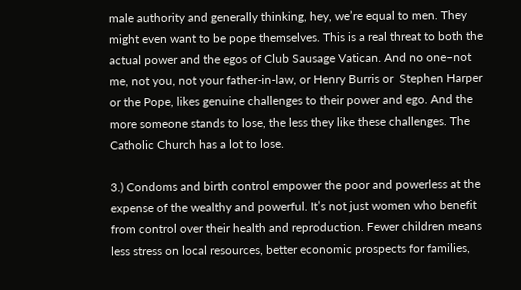male authority and generally thinking, hey, we’re equal to men. They might even want to be pope themselves. This is a real threat to both the actual power and the egos of Club Sausage Vatican. And no one–not me, not you, not your father-in-law, or Henry Burris or  Stephen Harper or the Pope, likes genuine challenges to their power and ego. And the more someone stands to lose, the less they like these challenges. The Catholic Church has a lot to lose.

3.) Condoms and birth control empower the poor and powerless at the expense of the wealthy and powerful. It’s not just women who benefit from control over their health and reproduction. Fewer children means less stress on local resources, better economic prospects for families,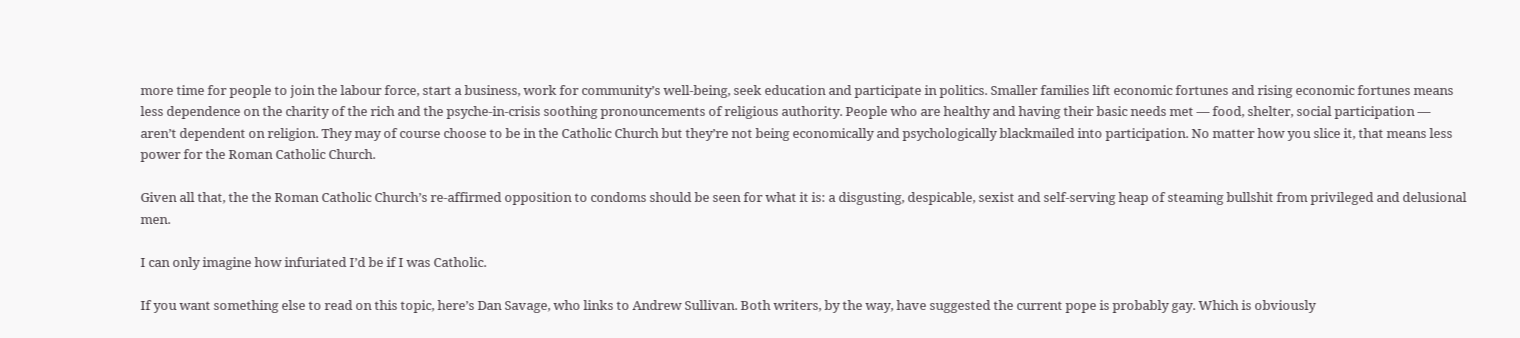more time for people to join the labour force, start a business, work for community’s well-being, seek education and participate in politics. Smaller families lift economic fortunes and rising economic fortunes means less dependence on the charity of the rich and the psyche-in-crisis soothing pronouncements of religious authority. People who are healthy and having their basic needs met — food, shelter, social participation — aren’t dependent on religion. They may of course choose to be in the Catholic Church but they’re not being economically and psychologically blackmailed into participation. No matter how you slice it, that means less power for the Roman Catholic Church.

Given all that, the the Roman Catholic Church’s re-affirmed opposition to condoms should be seen for what it is: a disgusting, despicable, sexist and self-serving heap of steaming bullshit from privileged and delusional men.

I can only imagine how infuriated I’d be if I was Catholic.

If you want something else to read on this topic, here’s Dan Savage, who links to Andrew Sullivan. Both writers, by the way, have suggested the current pope is probably gay. Which is obviously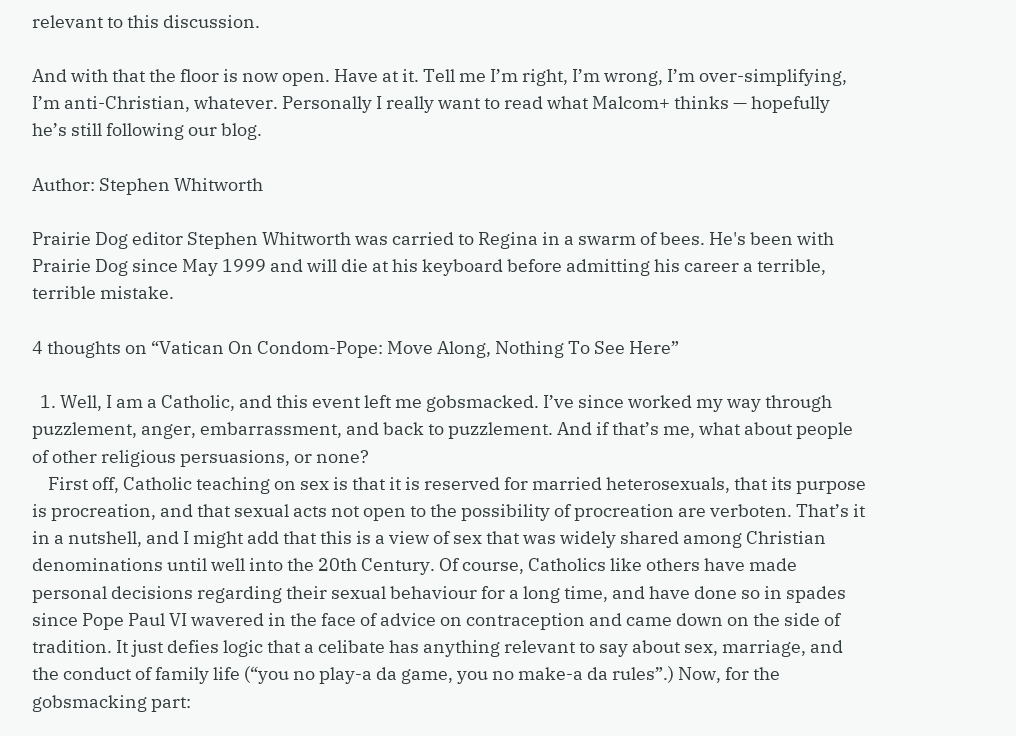relevant to this discussion.

And with that the floor is now open. Have at it. Tell me I’m right, I’m wrong, I’m over-simplifying, I’m anti-Christian, whatever. Personally I really want to read what Malcom+ thinks — hopefully he’s still following our blog.

Author: Stephen Whitworth

Prairie Dog editor Stephen Whitworth was carried to Regina in a swarm of bees. He's been with Prairie Dog since May 1999 and will die at his keyboard before admitting his career a terrible, terrible mistake.

4 thoughts on “Vatican On Condom-Pope: Move Along, Nothing To See Here”

  1. Well, I am a Catholic, and this event left me gobsmacked. I’ve since worked my way through puzzlement, anger, embarrassment, and back to puzzlement. And if that’s me, what about people of other religious persuasions, or none?
    First off, Catholic teaching on sex is that it is reserved for married heterosexuals, that its purpose is procreation, and that sexual acts not open to the possibility of procreation are verboten. That’s it in a nutshell, and I might add that this is a view of sex that was widely shared among Christian denominations until well into the 20th Century. Of course, Catholics like others have made personal decisions regarding their sexual behaviour for a long time, and have done so in spades since Pope Paul VI wavered in the face of advice on contraception and came down on the side of tradition. It just defies logic that a celibate has anything relevant to say about sex, marriage, and the conduct of family life (“you no play-a da game, you no make-a da rules”.) Now, for the gobsmacking part: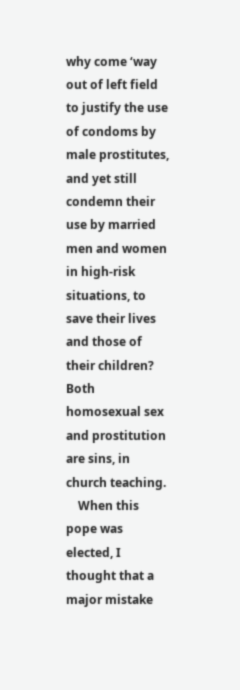why come ‘way out of left field to justify the use of condoms by male prostitutes, and yet still condemn their use by married men and women in high-risk situations, to save their lives and those of their children? Both homosexual sex and prostitution are sins, in church teaching.
    When this pope was elected, I thought that a major mistake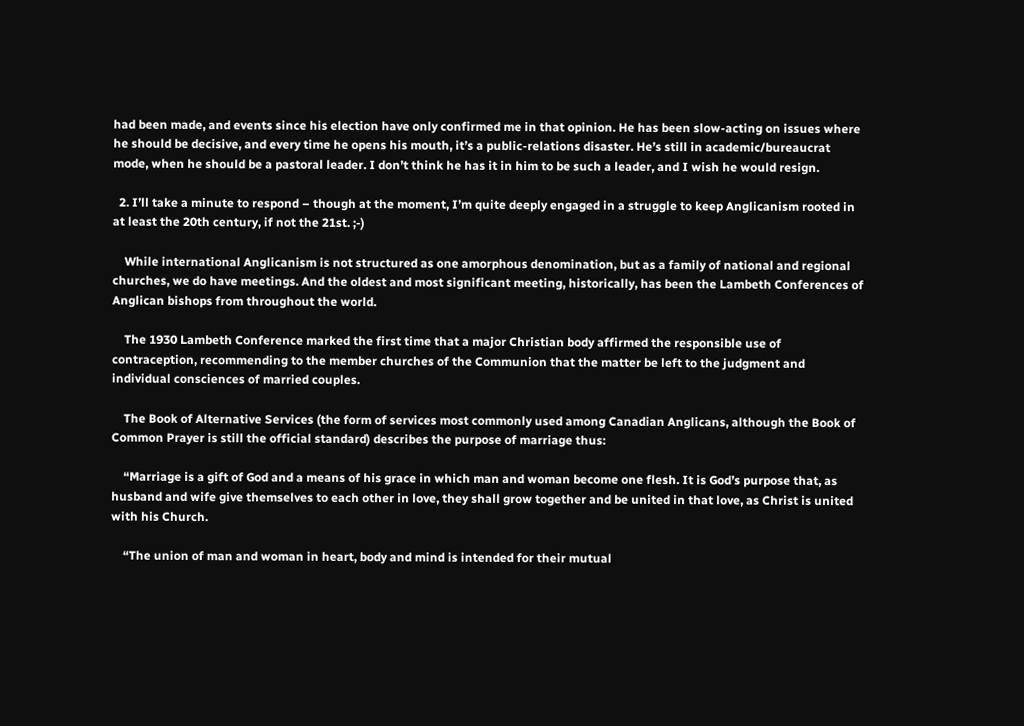had been made, and events since his election have only confirmed me in that opinion. He has been slow-acting on issues where he should be decisive, and every time he opens his mouth, it’s a public-relations disaster. He’s still in academic/bureaucrat mode, when he should be a pastoral leader. I don’t think he has it in him to be such a leader, and I wish he would resign.

  2. I’ll take a minute to respond – though at the moment, I’m quite deeply engaged in a struggle to keep Anglicanism rooted in at least the 20th century, if not the 21st. ;-)

    While international Anglicanism is not structured as one amorphous denomination, but as a family of national and regional churches, we do have meetings. And the oldest and most significant meeting, historically, has been the Lambeth Conferences of Anglican bishops from throughout the world.

    The 1930 Lambeth Conference marked the first time that a major Christian body affirmed the responsible use of contraception, recommending to the member churches of the Communion that the matter be left to the judgment and individual consciences of married couples.

    The Book of Alternative Services (the form of services most commonly used among Canadian Anglicans, although the Book of Common Prayer is still the official standard) describes the purpose of marriage thus:

    “Marriage is a gift of God and a means of his grace in which man and woman become one flesh. It is God’s purpose that, as husband and wife give themselves to each other in love, they shall grow together and be united in that love, as Christ is united with his Church.

    “The union of man and woman in heart, body and mind is intended for their mutual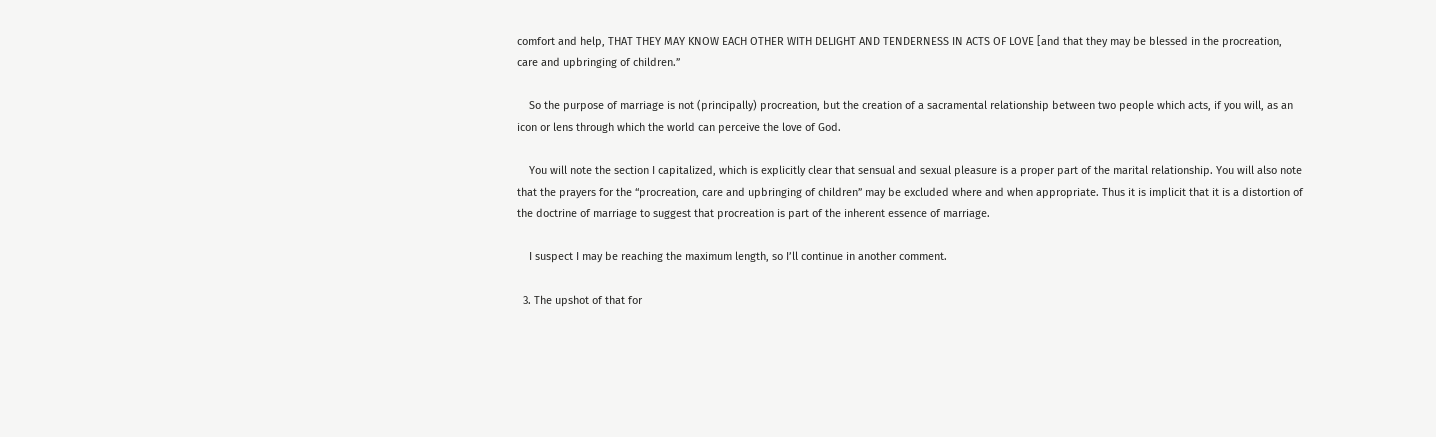comfort and help, THAT THEY MAY KNOW EACH OTHER WITH DELIGHT AND TENDERNESS IN ACTS OF LOVE [and that they may be blessed in the procreation, care and upbringing of children.”

    So the purpose of marriage is not (principally) procreation, but the creation of a sacramental relationship between two people which acts, if you will, as an icon or lens through which the world can perceive the love of God.

    You will note the section I capitalized, which is explicitly clear that sensual and sexual pleasure is a proper part of the marital relationship. You will also note that the prayers for the “procreation, care and upbringing of children” may be excluded where and when appropriate. Thus it is implicit that it is a distortion of the doctrine of marriage to suggest that procreation is part of the inherent essence of marriage.

    I suspect I may be reaching the maximum length, so I’ll continue in another comment.

  3. The upshot of that for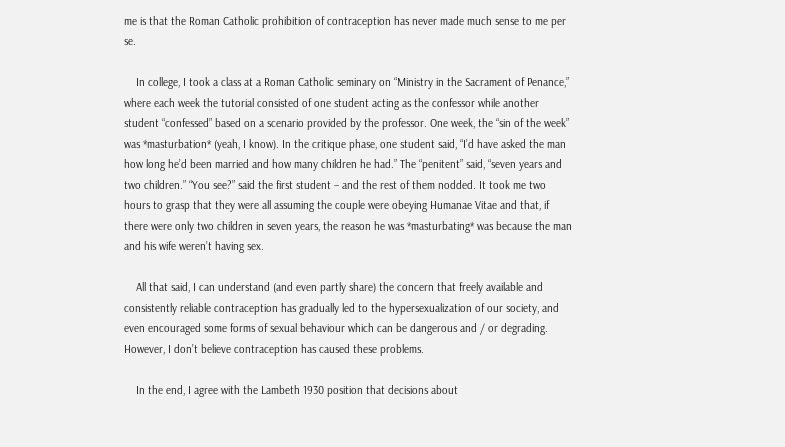me is that the Roman Catholic prohibition of contraception has never made much sense to me per se.

    In college, I took a class at a Roman Catholic seminary on “Ministry in the Sacrament of Penance,” where each week the tutorial consisted of one student acting as the confessor while another student “confessed” based on a scenario provided by the professor. One week, the “sin of the week” was *masturbation* (yeah, I know). In the critique phase, one student said, “I’d have asked the man how long he’d been married and how many children he had.” The “penitent” said, “seven years and two children.” “You see?” said the first student – and the rest of them nodded. It took me two hours to grasp that they were all assuming the couple were obeying Humanae Vitae and that, if there were only two children in seven years, the reason he was *masturbating* was because the man and his wife weren’t having sex.

    All that said, I can understand (and even partly share) the concern that freely available and consistently reliable contraception has gradually led to the hypersexualization of our society, and even encouraged some forms of sexual behaviour which can be dangerous and / or degrading. However, I don’t believe contraception has caused these problems.

    In the end, I agree with the Lambeth 1930 position that decisions about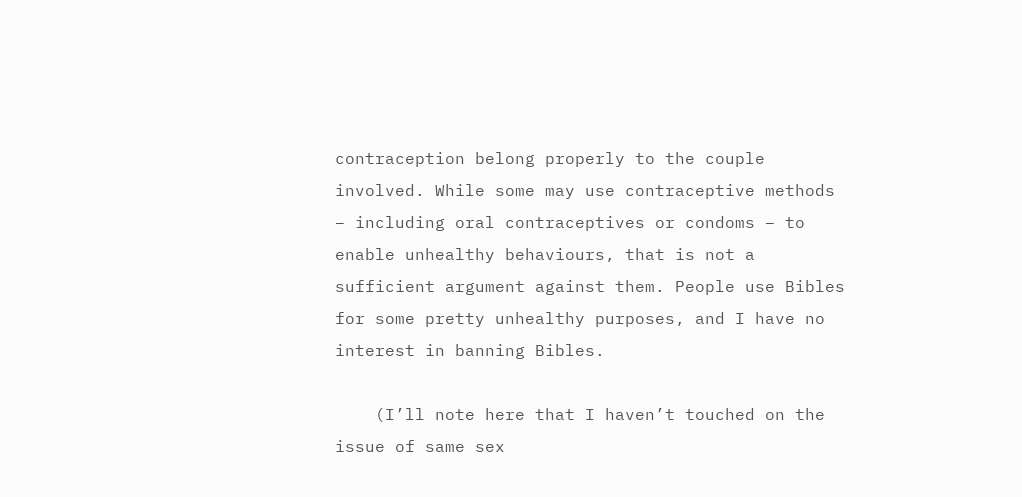contraception belong properly to the couple involved. While some may use contraceptive methods – including oral contraceptives or condoms – to enable unhealthy behaviours, that is not a sufficient argument against them. People use Bibles for some pretty unhealthy purposes, and I have no interest in banning Bibles.

    (I’ll note here that I haven’t touched on the issue of same sex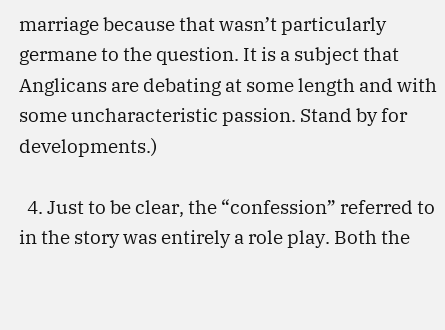marriage because that wasn’t particularly germane to the question. It is a subject that Anglicans are debating at some length and with some uncharacteristic passion. Stand by for developments.)

  4. Just to be clear, the “confession” referred to in the story was entirely a role play. Both the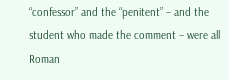“confessor” and the “penitent” – and the student who made the comment – were all Roman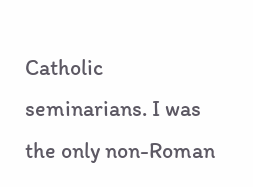Catholic seminarians. I was the only non-Roman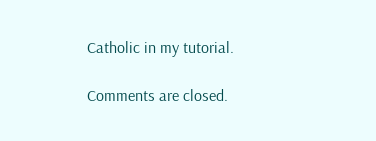Catholic in my tutorial.

Comments are closed.